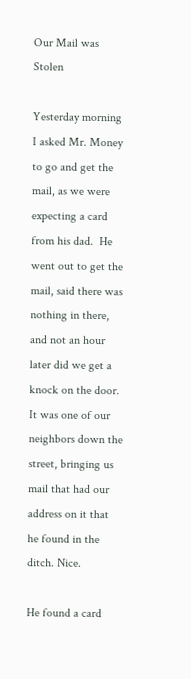Our Mail was Stolen

Yesterday morning I asked Mr. Money to go and get the mail, as we were expecting a card from his dad.  He went out to get the mail, said there was nothing in there, and not an hour later did we get a knock on the door.  It was one of our neighbors down the street, bringing us mail that had our address on it that he found in the ditch. Nice.

He found a card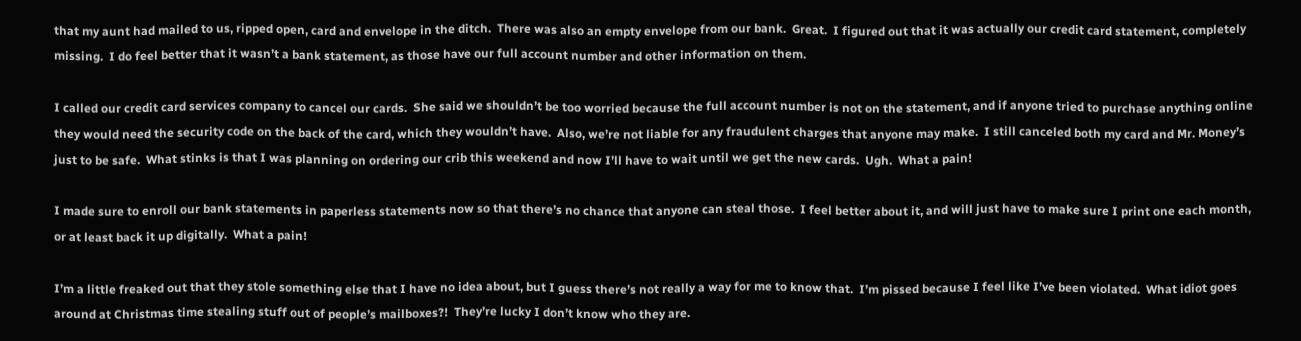that my aunt had mailed to us, ripped open, card and envelope in the ditch.  There was also an empty envelope from our bank.  Great.  I figured out that it was actually our credit card statement, completely missing.  I do feel better that it wasn’t a bank statement, as those have our full account number and other information on them.

I called our credit card services company to cancel our cards.  She said we shouldn’t be too worried because the full account number is not on the statement, and if anyone tried to purchase anything online they would need the security code on the back of the card, which they wouldn’t have.  Also, we’re not liable for any fraudulent charges that anyone may make.  I still canceled both my card and Mr. Money’s just to be safe.  What stinks is that I was planning on ordering our crib this weekend and now I’ll have to wait until we get the new cards.  Ugh.  What a pain!

I made sure to enroll our bank statements in paperless statements now so that there’s no chance that anyone can steal those.  I feel better about it, and will just have to make sure I print one each month, or at least back it up digitally.  What a pain!

I’m a little freaked out that they stole something else that I have no idea about, but I guess there’s not really a way for me to know that.  I’m pissed because I feel like I’ve been violated.  What idiot goes around at Christmas time stealing stuff out of people’s mailboxes?!  They’re lucky I don’t know who they are.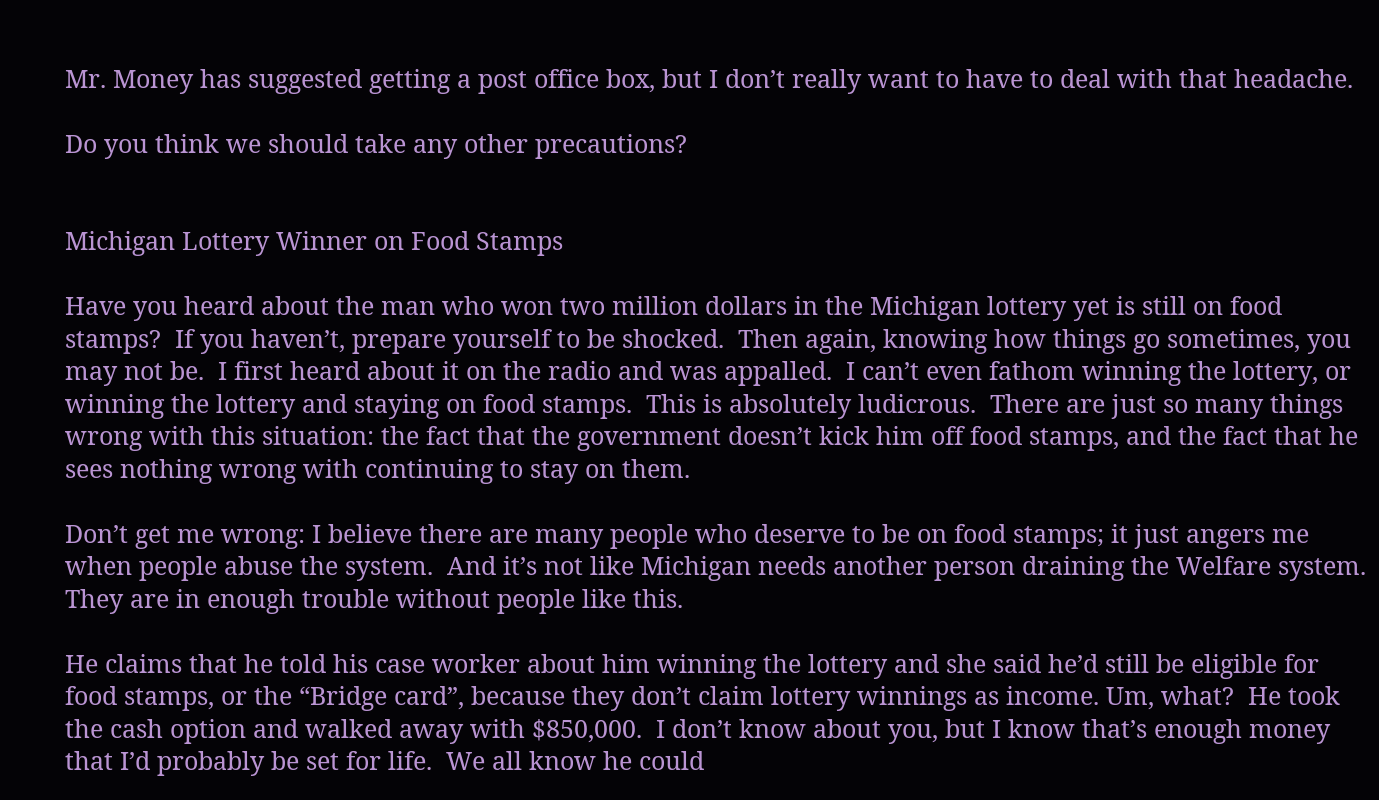Mr. Money has suggested getting a post office box, but I don’t really want to have to deal with that headache.

Do you think we should take any other precautions?


Michigan Lottery Winner on Food Stamps

Have you heard about the man who won two million dollars in the Michigan lottery yet is still on food stamps?  If you haven’t, prepare yourself to be shocked.  Then again, knowing how things go sometimes, you may not be.  I first heard about it on the radio and was appalled.  I can’t even fathom winning the lottery, or winning the lottery and staying on food stamps.  This is absolutely ludicrous.  There are just so many things wrong with this situation: the fact that the government doesn’t kick him off food stamps, and the fact that he sees nothing wrong with continuing to stay on them.

Don’t get me wrong: I believe there are many people who deserve to be on food stamps; it just angers me when people abuse the system.  And it’s not like Michigan needs another person draining the Welfare system.  They are in enough trouble without people like this.

He claims that he told his case worker about him winning the lottery and she said he’d still be eligible for food stamps, or the “Bridge card”, because they don’t claim lottery winnings as income. Um, what?  He took the cash option and walked away with $850,000.  I don’t know about you, but I know that’s enough money that I’d probably be set for life.  We all know he could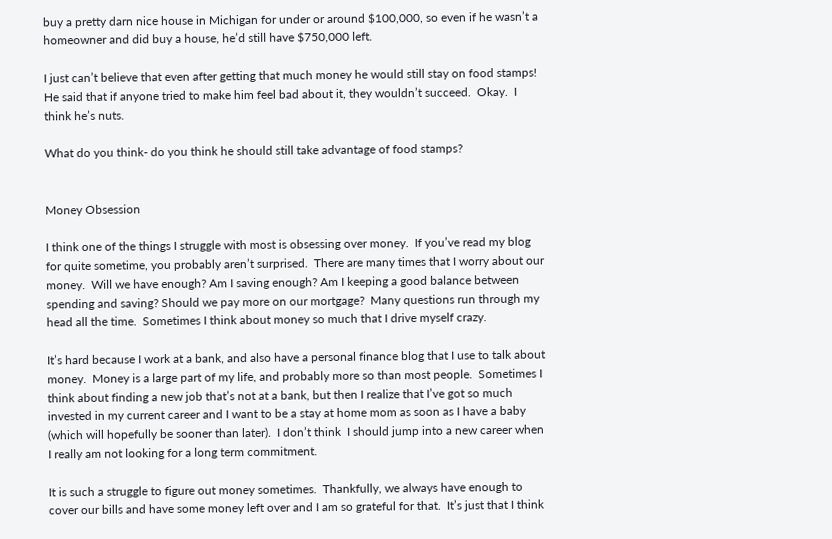buy a pretty darn nice house in Michigan for under or around $100,000, so even if he wasn’t a homeowner and did buy a house, he’d still have $750,000 left.

I just can’t believe that even after getting that much money he would still stay on food stamps! He said that if anyone tried to make him feel bad about it, they wouldn’t succeed.  Okay.  I think he’s nuts.

What do you think- do you think he should still take advantage of food stamps?


Money Obsession

I think one of the things I struggle with most is obsessing over money.  If you’ve read my blog for quite sometime, you probably aren’t surprised.  There are many times that I worry about our money.  Will we have enough? Am I saving enough? Am I keeping a good balance between spending and saving? Should we pay more on our mortgage?  Many questions run through my head all the time.  Sometimes I think about money so much that I drive myself crazy.

It’s hard because I work at a bank, and also have a personal finance blog that I use to talk about money.  Money is a large part of my life, and probably more so than most people.  Sometimes I think about finding a new job that’s not at a bank, but then I realize that I’ve got so much invested in my current career and I want to be a stay at home mom as soon as I have a baby (which will hopefully be sooner than later).  I don’t think  I should jump into a new career when I really am not looking for a long term commitment.

It is such a struggle to figure out money sometimes.  Thankfully, we always have enough to cover our bills and have some money left over and I am so grateful for that.  It’s just that I think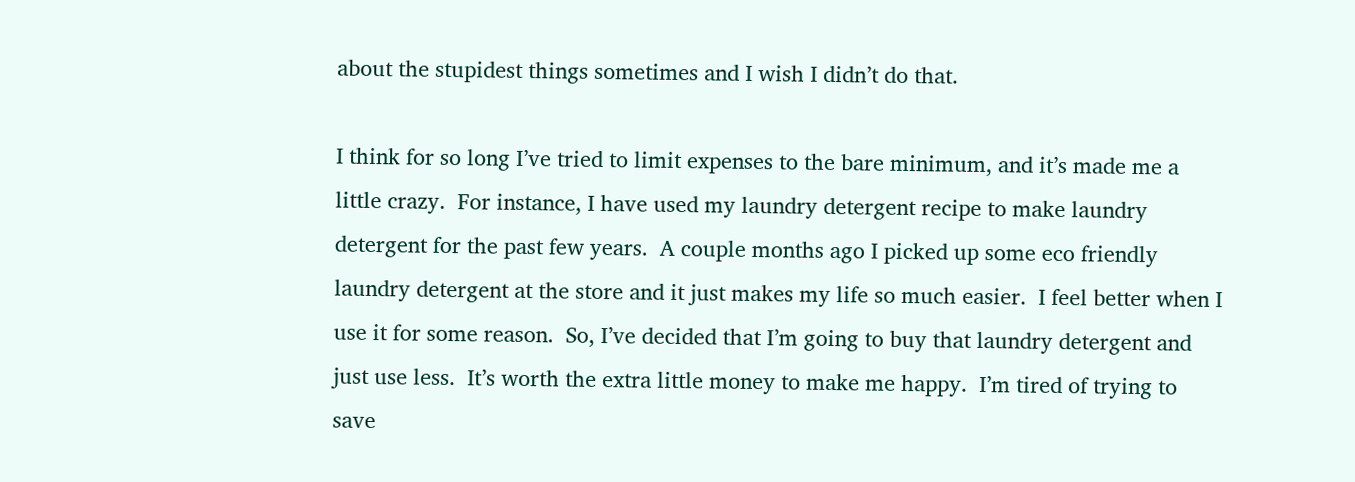about the stupidest things sometimes and I wish I didn’t do that.

I think for so long I’ve tried to limit expenses to the bare minimum, and it’s made me a little crazy.  For instance, I have used my laundry detergent recipe to make laundry detergent for the past few years.  A couple months ago I picked up some eco friendly laundry detergent at the store and it just makes my life so much easier.  I feel better when I use it for some reason.  So, I’ve decided that I’m going to buy that laundry detergent and just use less.  It’s worth the extra little money to make me happy.  I’m tired of trying to save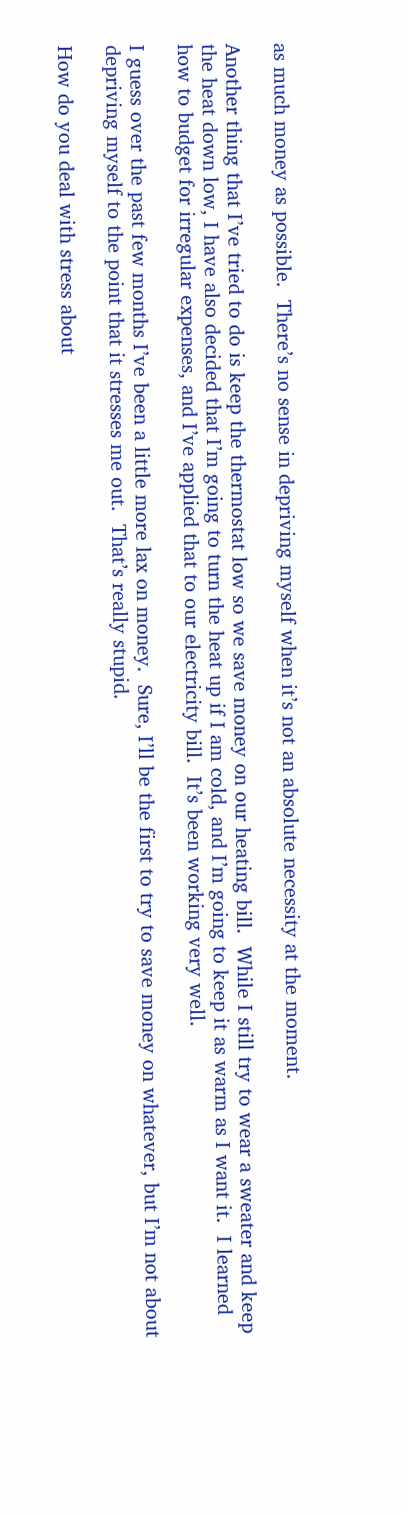as much money as possible.  There’s no sense in depriving myself when it’s not an absolute necessity at the moment.

Another thing that I’ve tried to do is keep the thermostat low so we save money on our heating bill.  While I still try to wear a sweater and keep the heat down low, I have also decided that I’m going to turn the heat up if I am cold, and I’m going to keep it as warm as I want it.  I learned how to budget for irregular expenses, and I’ve applied that to our electricity bill.  It’s been working very well.

I guess over the past few months I’ve been a little more lax on money.  Sure, I’ll be the first to try to save money on whatever, but I’m not about depriving myself to the point that it stresses me out.  That’s really stupid.

How do you deal with stress about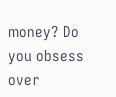money? Do you obsess over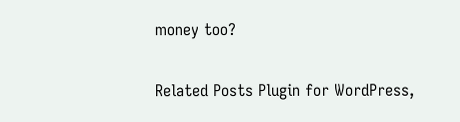money too?

Related Posts Plugin for WordPress,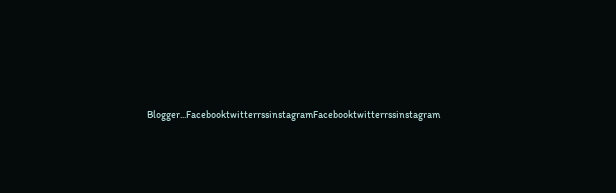Blogger...FacebooktwitterrssinstagramFacebooktwitterrssinstagram